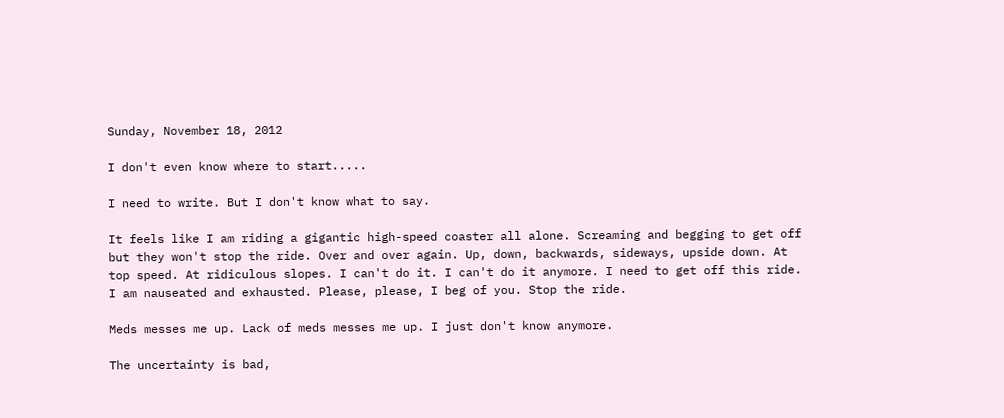Sunday, November 18, 2012

I don't even know where to start.....

I need to write. But I don't know what to say.

It feels like I am riding a gigantic high-speed coaster all alone. Screaming and begging to get off but they won't stop the ride. Over and over again. Up, down, backwards, sideways, upside down. At top speed. At ridiculous slopes. I can't do it. I can't do it anymore. I need to get off this ride. I am nauseated and exhausted. Please, please, I beg of you. Stop the ride.

Meds messes me up. Lack of meds messes me up. I just don't know anymore.

The uncertainty is bad,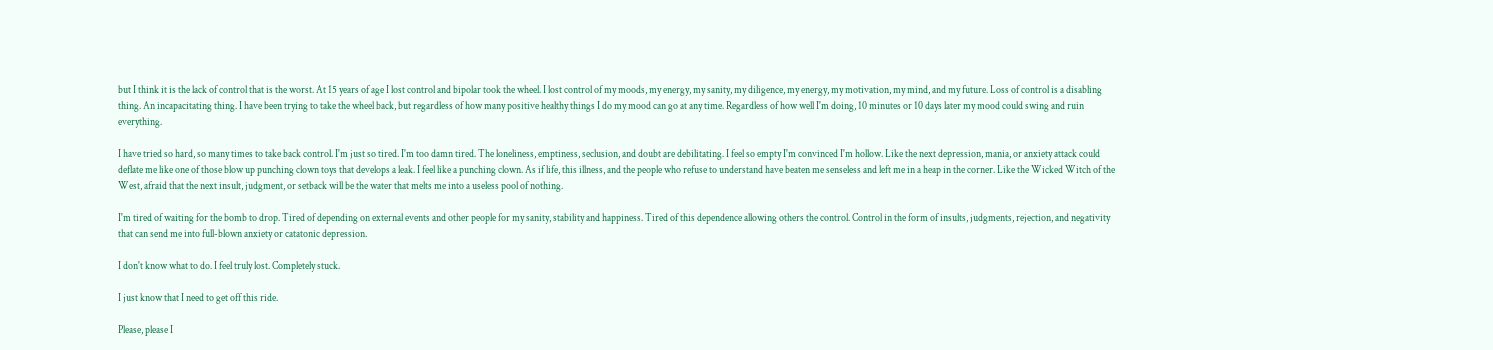but I think it is the lack of control that is the worst. At 15 years of age I lost control and bipolar took the wheel. I lost control of my moods, my energy, my sanity, my diligence, my energy, my motivation, my mind, and my future. Loss of control is a disabling thing. An incapacitating thing. I have been trying to take the wheel back, but regardless of how many positive healthy things I do my mood can go at any time. Regardless of how well I'm doing, 10 minutes or 10 days later my mood could swing and ruin everything.

I have tried so hard, so many times to take back control. I'm just so tired. I'm too damn tired. The loneliness, emptiness, seclusion, and doubt are debilitating. I feel so empty I'm convinced I'm hollow. Like the next depression, mania, or anxiety attack could deflate me like one of those blow up punching clown toys that develops a leak. I feel like a punching clown. As if life, this illness, and the people who refuse to understand have beaten me senseless and left me in a heap in the corner. Like the Wicked Witch of the West, afraid that the next insult, judgment, or setback will be the water that melts me into a useless pool of nothing.

I'm tired of waiting for the bomb to drop. Tired of depending on external events and other people for my sanity, stability and happiness. Tired of this dependence allowing others the control. Control in the form of insults, judgments, rejection, and negativity that can send me into full-blown anxiety or catatonic depression.

I don't know what to do. I feel truly lost. Completely stuck.

I just know that I need to get off this ride.

Please, please I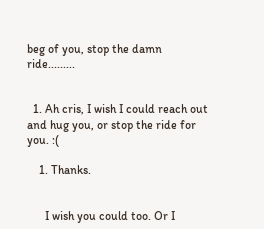beg of you, stop the damn ride.........


  1. Ah cris, I wish I could reach out and hug you, or stop the ride for you. :(

    1. Thanks.


      I wish you could too. Or I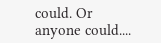could. Or anyone could....